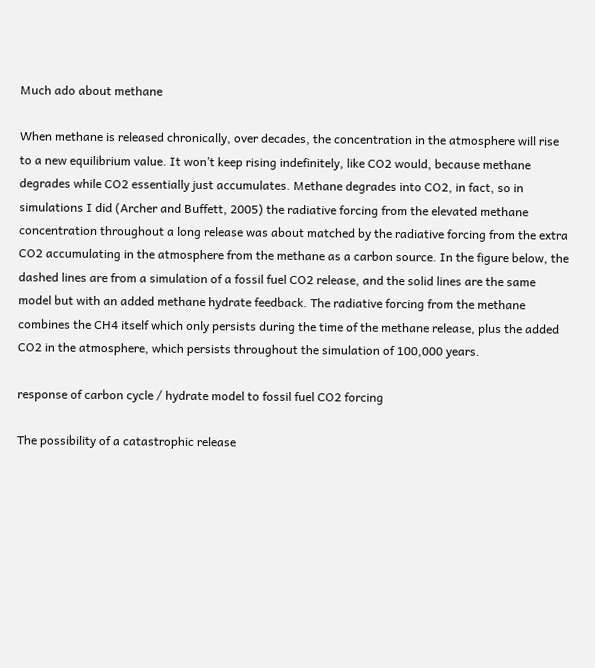Much ado about methane

When methane is released chronically, over decades, the concentration in the atmosphere will rise to a new equilibrium value. It won’t keep rising indefinitely, like CO2 would, because methane degrades while CO2 essentially just accumulates. Methane degrades into CO2, in fact, so in simulations I did (Archer and Buffett, 2005) the radiative forcing from the elevated methane concentration throughout a long release was about matched by the radiative forcing from the extra CO2 accumulating in the atmosphere from the methane as a carbon source. In the figure below, the dashed lines are from a simulation of a fossil fuel CO2 release, and the solid lines are the same model but with an added methane hydrate feedback. The radiative forcing from the methane combines the CH4 itself which only persists during the time of the methane release, plus the added CO2 in the atmosphere, which persists throughout the simulation of 100,000 years.

response of carbon cycle / hydrate model to fossil fuel CO2 forcing

The possibility of a catastrophic release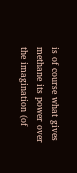is of course what gives methane its power over the imagination (of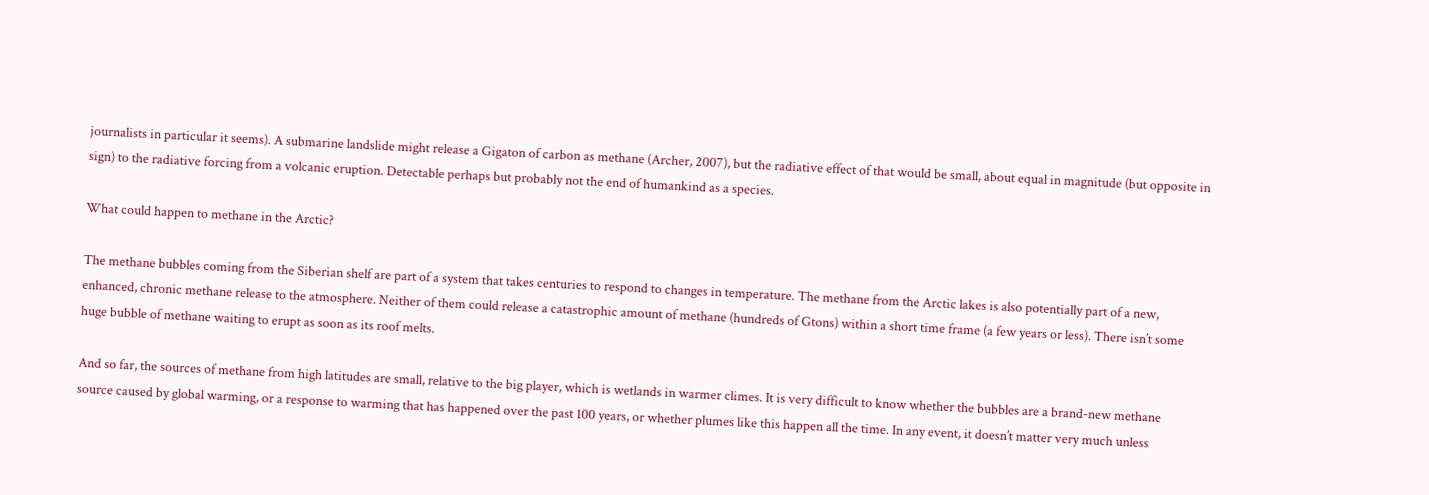journalists in particular it seems). A submarine landslide might release a Gigaton of carbon as methane (Archer, 2007), but the radiative effect of that would be small, about equal in magnitude (but opposite in sign) to the radiative forcing from a volcanic eruption. Detectable perhaps but probably not the end of humankind as a species.

What could happen to methane in the Arctic?

The methane bubbles coming from the Siberian shelf are part of a system that takes centuries to respond to changes in temperature. The methane from the Arctic lakes is also potentially part of a new, enhanced, chronic methane release to the atmosphere. Neither of them could release a catastrophic amount of methane (hundreds of Gtons) within a short time frame (a few years or less). There isn’t some huge bubble of methane waiting to erupt as soon as its roof melts.

And so far, the sources of methane from high latitudes are small, relative to the big player, which is wetlands in warmer climes. It is very difficult to know whether the bubbles are a brand-new methane source caused by global warming, or a response to warming that has happened over the past 100 years, or whether plumes like this happen all the time. In any event, it doesn’t matter very much unless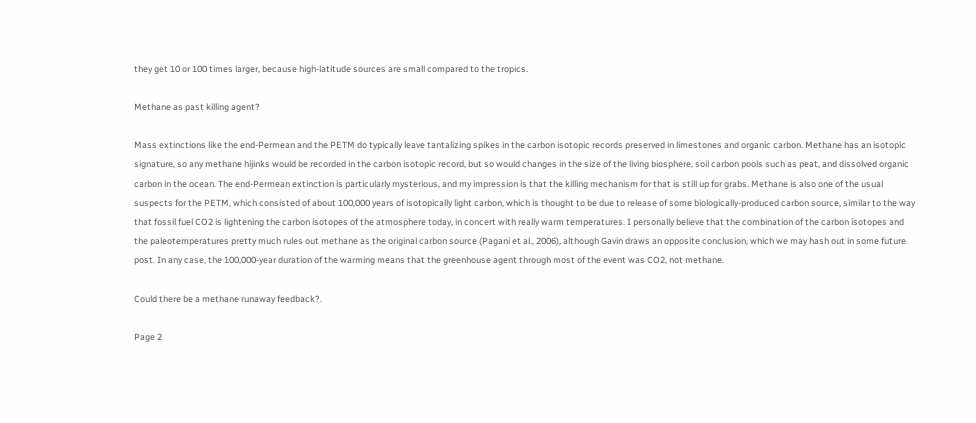they get 10 or 100 times larger, because high-latitude sources are small compared to the tropics.

Methane as past killing agent?

Mass extinctions like the end-Permean and the PETM do typically leave tantalizing spikes in the carbon isotopic records preserved in limestones and organic carbon. Methane has an isotopic signature, so any methane hijinks would be recorded in the carbon isotopic record, but so would changes in the size of the living biosphere, soil carbon pools such as peat, and dissolved organic carbon in the ocean. The end-Permean extinction is particularly mysterious, and my impression is that the killing mechanism for that is still up for grabs. Methane is also one of the usual suspects for the PETM, which consisted of about 100,000 years of isotopically light carbon, which is thought to be due to release of some biologically-produced carbon source, similar to the way that fossil fuel CO2 is lightening the carbon isotopes of the atmosphere today, in concert with really warm temperatures. I personally believe that the combination of the carbon isotopes and the paleotemperatures pretty much rules out methane as the original carbon source (Pagani et al., 2006), although Gavin draws an opposite conclusion, which we may hash out in some future post. In any case, the 100,000-year duration of the warming means that the greenhouse agent through most of the event was CO2, not methane.

Could there be a methane runaway feedback?.

Page 2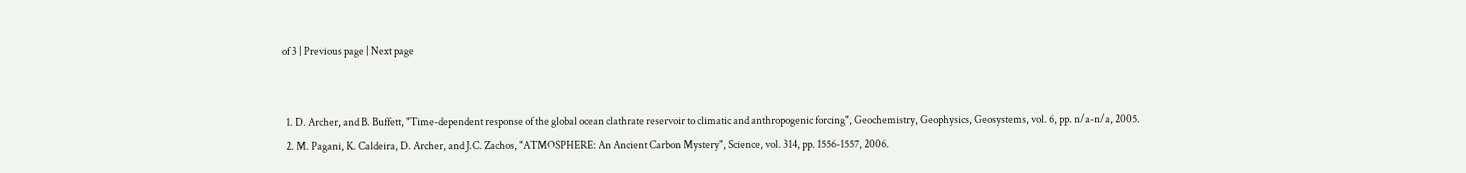of 3 | Previous page | Next page


  1. D. Archer, and B. Buffett, "Time-dependent response of the global ocean clathrate reservoir to climatic and anthropogenic forcing", Geochemistry, Geophysics, Geosystems, vol. 6, pp. n/a-n/a, 2005.
  2. M. Pagani, K. Caldeira, D. Archer, and J.C. Zachos, "ATMOSPHERE: An Ancient Carbon Mystery", Science, vol. 314, pp. 1556-1557, 2006.